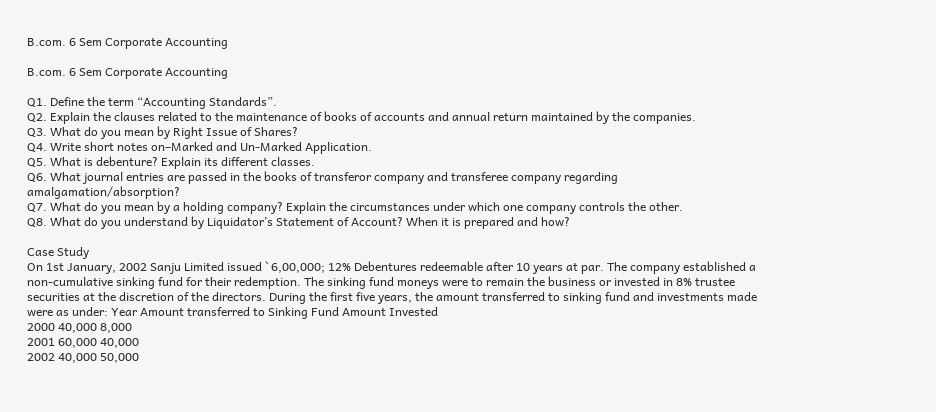B.com. 6 Sem Corporate Accounting

B.com. 6 Sem Corporate Accounting

Q1. Define the term “Accounting Standards”.
Q2. Explain the clauses related to the maintenance of books of accounts and annual return maintained by the companies.
Q3. What do you mean by Right Issue of Shares?
Q4. Write short notes on–Marked and Un-Marked Application.
Q5. What is debenture? Explain its different classes.
Q6. What journal entries are passed in the books of transferor company and transferee company regarding amalgamation/absorption?
Q7. What do you mean by a holding company? Explain the circumstances under which one company controls the other.
Q8. What do you understand by Liquidator’s Statement of Account? When it is prepared and how?

Case Study
On 1st January, 2002 Sanju Limited issued ` 6,00,000; 12% Debentures redeemable after 10 years at par. The company established a non-cumulative sinking fund for their redemption. The sinking fund moneys were to remain the business or invested in 8% trustee securities at the discretion of the directors. During the first five years, the amount transferred to sinking fund and investments made were as under: Year Amount transferred to Sinking Fund Amount Invested
2000 40,000 8,000
2001 60,000 40,000
2002 40,000 50,000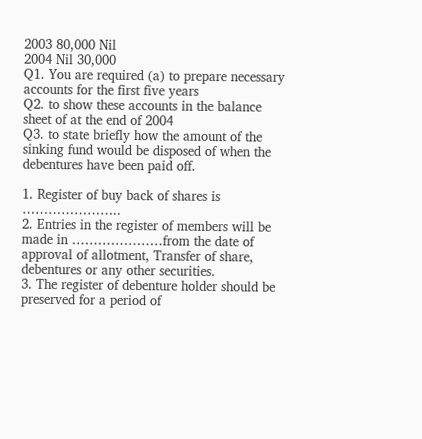2003 80,000 Nil
2004 Nil 30,000
Q1. You are required (a) to prepare necessary accounts for the first five years
Q2. to show these accounts in the balance sheet of at the end of 2004
Q3. to state briefly how the amount of the sinking fund would be disposed of when the debentures have been paid off.

1. Register of buy back of shares is …………………..
2. Entries in the register of members will be made in …………………from the date of approval of allotment, Transfer of share, debentures or any other securities.
3. The register of debenture holder should be preserved for a period of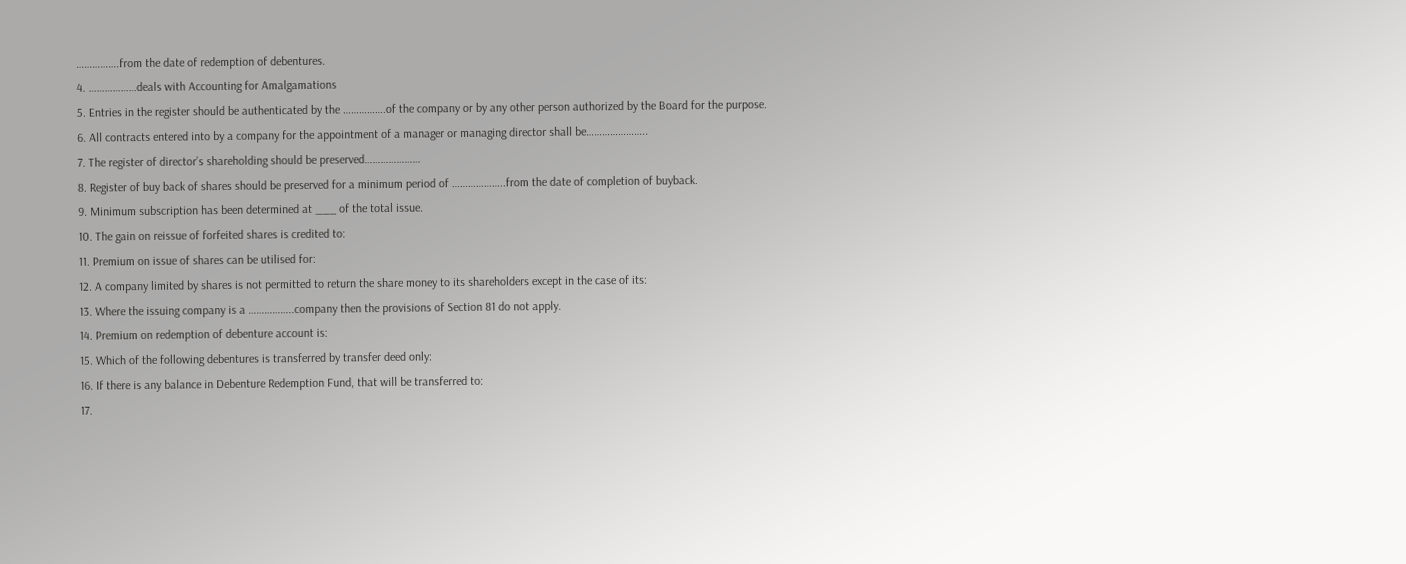…………….from the date of redemption of debentures.
4. ………………deals with Accounting for Amalgamations
5. Entries in the register should be authenticated by the …………….of the company or by any other person authorized by the Board for the purpose.
6. All contracts entered into by a company for the appointment of a manager or managing director shall be…………………..
7. The register of director’s shareholding should be preserved…………………
8. Register of buy back of shares should be preserved for a minimum period of ………………..from the date of completion of buyback.
9. Minimum subscription has been determined at ___ of the total issue.
10. The gain on reissue of forfeited shares is credited to:
11. Premium on issue of shares can be utilised for:
12. A company limited by shares is not permitted to return the share money to its shareholders except in the case of its:
13. Where the issuing company is a ……………..company then the provisions of Section 81 do not apply.
14. Premium on redemption of debenture account is:
15. Which of the following debentures is transferred by transfer deed only:
16. If there is any balance in Debenture Redemption Fund, that will be transferred to:
17.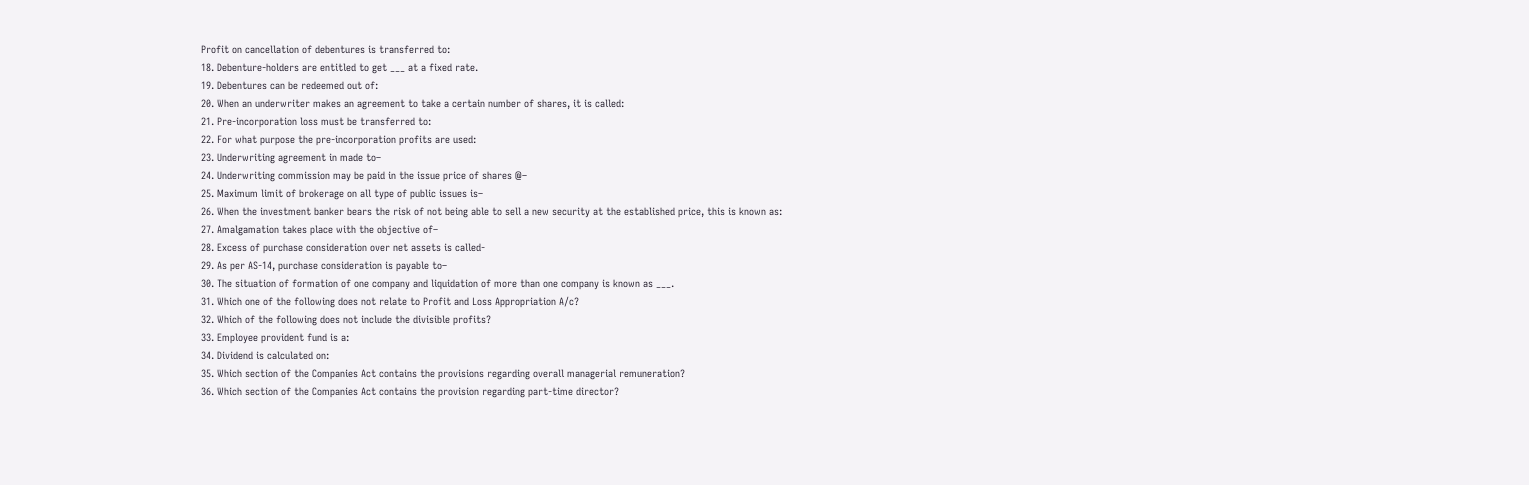Profit on cancellation of debentures is transferred to:
18. Debenture-holders are entitled to get ___ at a fixed rate.
19. Debentures can be redeemed out of:
20. When an underwriter makes an agreement to take a certain number of shares, it is called:
21. Pre-incorporation loss must be transferred to:
22. For what purpose the pre-incorporation profits are used:
23. Underwriting agreement in made to–
24. Underwriting commission may be paid in the issue price of shares @–
25. Maximum limit of brokerage on all type of public issues is–
26. When the investment banker bears the risk of not being able to sell a new security at the established price, this is known as:
27. Amalgamation takes place with the objective of–
28. Excess of purchase consideration over net assets is called-
29. As per AS-14, purchase consideration is payable to–
30. The situation of formation of one company and liquidation of more than one company is known as ___.
31. Which one of the following does not relate to Profit and Loss Appropriation A/c?
32. Which of the following does not include the divisible profits?
33. Employee provident fund is a:
34. Dividend is calculated on:
35. Which section of the Companies Act contains the provisions regarding overall managerial remuneration?
36. Which section of the Companies Act contains the provision regarding part-time director?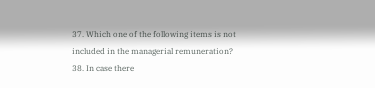37. Which one of the following items is not included in the managerial remuneration?
38. In case there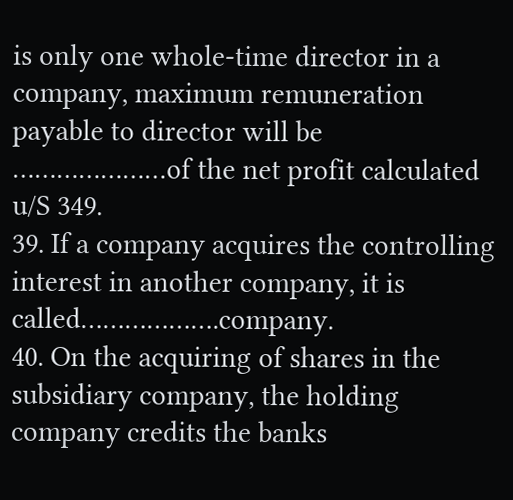is only one whole-time director in a company, maximum remuneration payable to director will be …………………of the net profit calculated u/S 349.
39. If a company acquires the controlling interest in another company, it is called……………….company.
40. On the acquiring of shares in the subsidiary company, the holding company credits the banks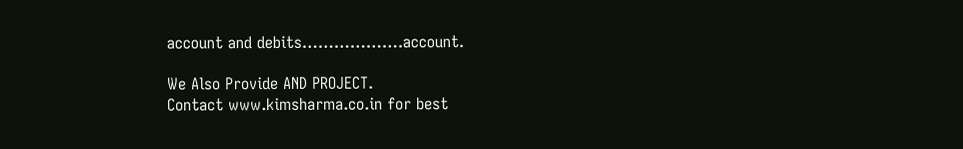account and debits……………….account.

We Also Provide AND PROJECT.
Contact www.kimsharma.co.in for best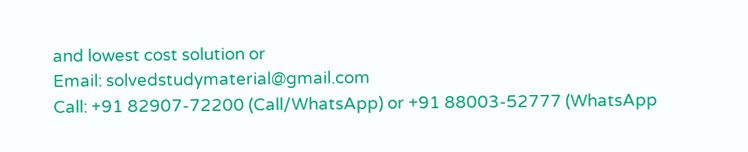and lowest cost solution or
Email: solvedstudymaterial@gmail.com
Call: +91 82907-72200 (Call/WhatsApp) or +91 88003-52777 (WhatsApp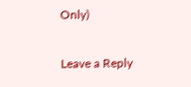Only)

Leave a Reply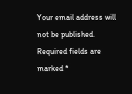Your email address will not be published. Required fields are marked *